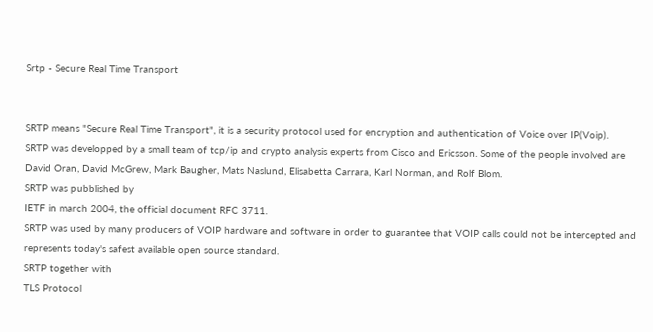Srtp - Secure Real Time Transport


SRTP means "Secure Real Time Transport", it is a security protocol used for encryption and authentication of Voice over IP(Voip).
SRTP was developped by a small team of tcp/ip and crypto analysis experts from Cisco and Ericsson. Some of the people involved are David Oran, David McGrew, Mark Baugher, Mats Naslund, Elisabetta Carrara, Karl Norman, and Rolf Blom.
SRTP was pubblished by
IETF in march 2004, the official document RFC 3711.
SRTP was used by many producers of VOIP hardware and software in order to guarantee that VOIP calls could not be intercepted and represents today's safest available open source standard.
SRTP together with
TLS Protocol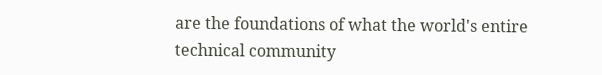are the foundations of what the world's entire technical community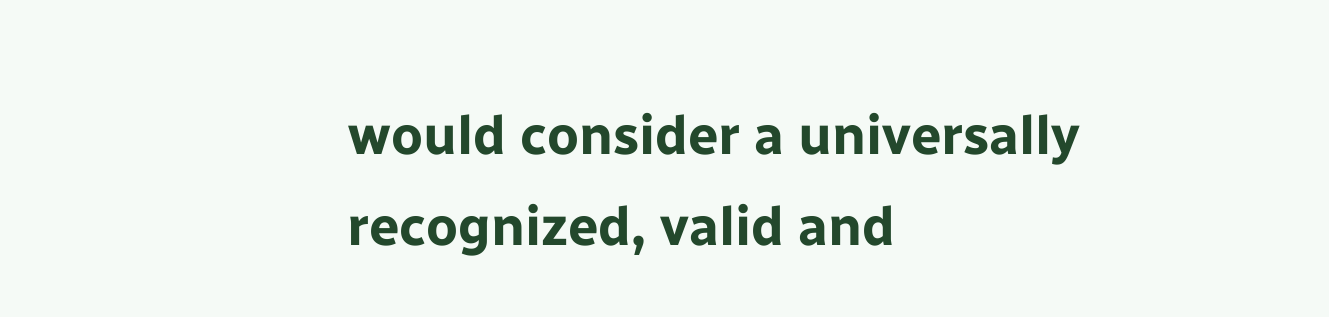would consider a universally recognized, valid and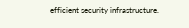efficient security infrastructure.